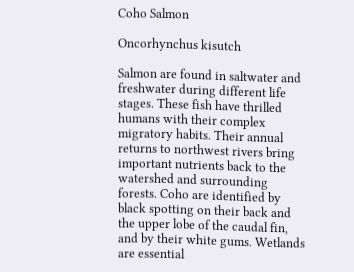Coho Salmon

Oncorhynchus kisutch

Salmon are found in saltwater and freshwater during different life stages. These fish have thrilled humans with their complex migratory habits. Their annual returns to northwest rivers bring important nutrients back to the watershed and surrounding forests. Coho are identified by black spotting on their back and the upper lobe of the caudal fin, and by their white gums. Wetlands are essential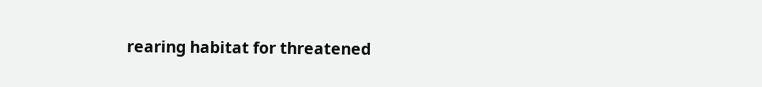rearing habitat for threatened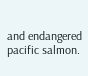and endangered pacific salmon.